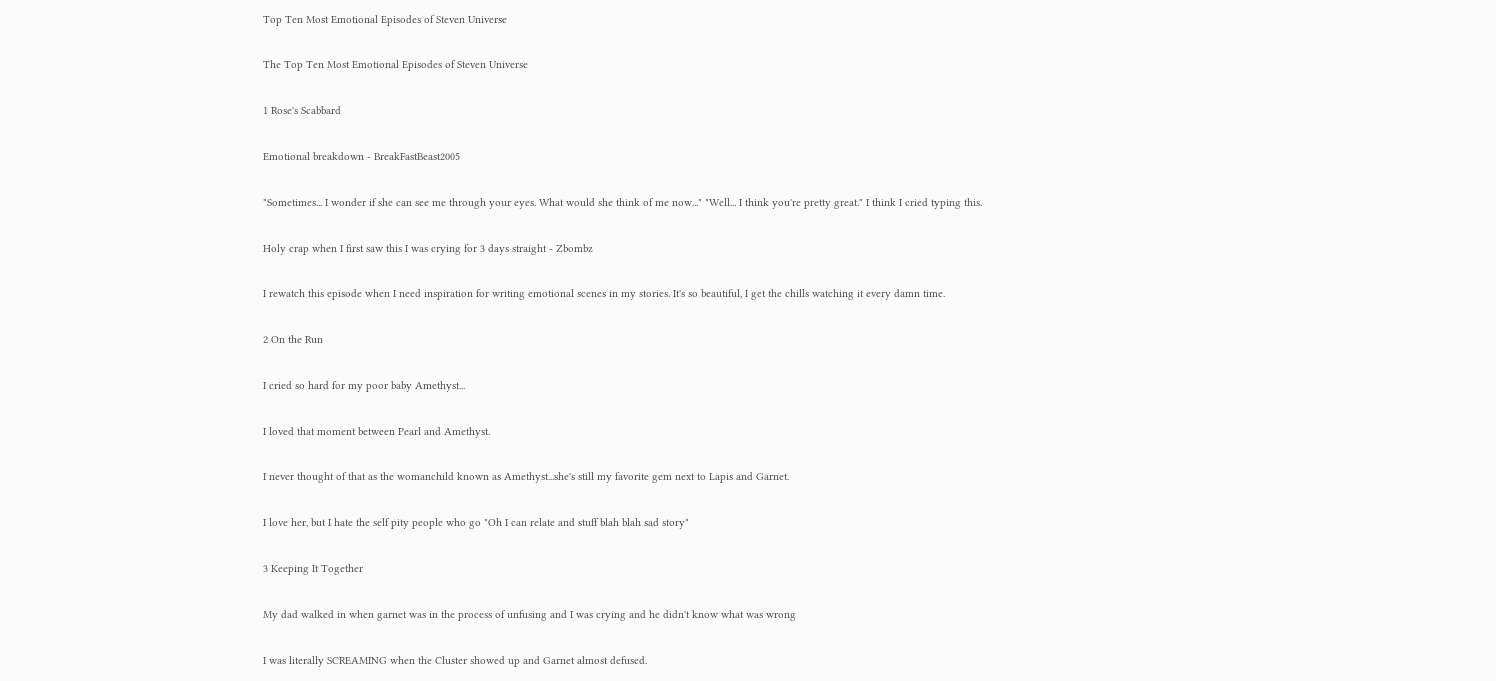Top Ten Most Emotional Episodes of Steven Universe

The Top Ten Most Emotional Episodes of Steven Universe

1 Rose's Scabbard

Emotional breakdown - BreakFastBeast2005

"Sometimes... I wonder if she can see me through your eyes. What would she think of me now..." "Well... I think you're pretty great." I think I cried typing this.

Holy crap when I first saw this I was crying for 3 days straight - Zbombz

I rewatch this episode when I need inspiration for writing emotional scenes in my stories. It's so beautiful, I get the chills watching it every damn time.

2 On the Run

I cried so hard for my poor baby Amethyst...

I loved that moment between Pearl and Amethyst.

I never thought of that as the womanchild known as Amethyst...she's still my favorite gem next to Lapis and Garnet.

I love her, but I hate the self pity people who go "Oh I can relate and stuff blah blah sad story"

3 Keeping It Together

My dad walked in when garnet was in the process of unfusing and I was crying and he didn't know what was wrong

I was literally SCREAMING when the Cluster showed up and Garnet almost defused.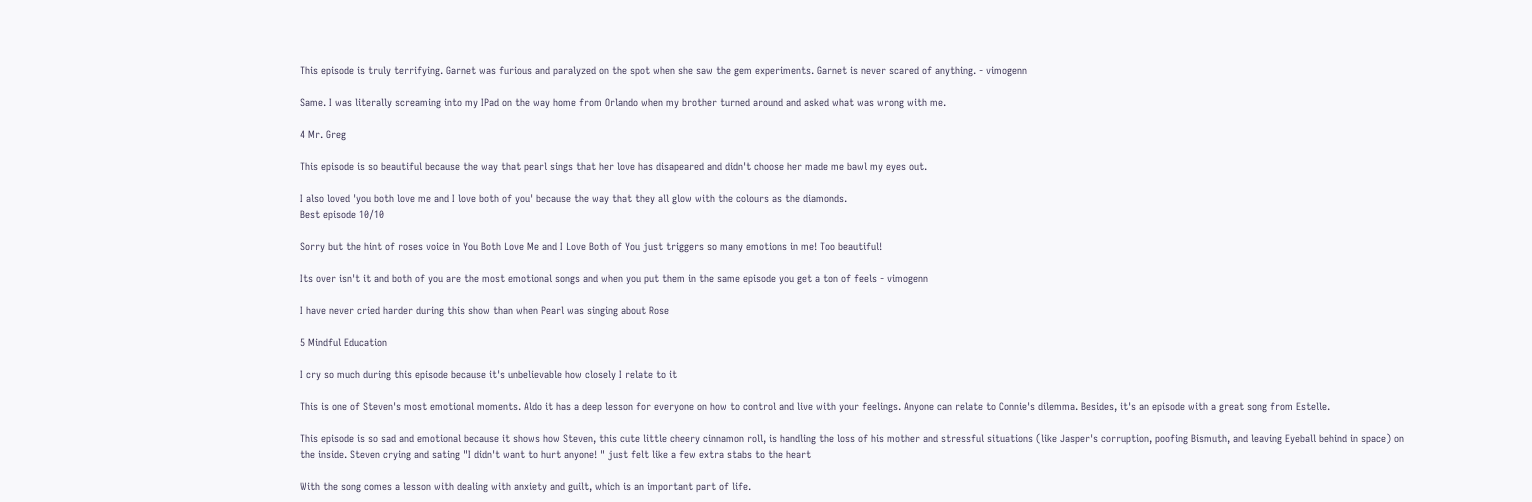This episode is truly terrifying. Garnet was furious and paralyzed on the spot when she saw the gem experiments. Garnet is never scared of anything. - vimogenn

Same. I was literally screaming into my IPad on the way home from Orlando when my brother turned around and asked what was wrong with me.

4 Mr. Greg

This episode is so beautiful because the way that pearl sings that her love has disapeared and didn't choose her made me bawl my eyes out.

I also loved 'you both love me and I love both of you' because the way that they all glow with the colours as the diamonds.
Best episode 10/10

Sorry but the hint of roses voice in You Both Love Me and I Love Both of You just triggers so many emotions in me! Too beautiful!

Its over isn't it and both of you are the most emotional songs and when you put them in the same episode you get a ton of feels - vimogenn

I have never cried harder during this show than when Pearl was singing about Rose

5 Mindful Education

I cry so much during this episode because it's unbelievable how closely I relate to it

This is one of Steven's most emotional moments. Aldo it has a deep lesson for everyone on how to control and live with your feelings. Anyone can relate to Connie's dilemma. Besides, it's an episode with a great song from Estelle.

This episode is so sad and emotional because it shows how Steven, this cute little cheery cinnamon roll, is handling the loss of his mother and stressful situations (like Jasper's corruption, poofing Bismuth, and leaving Eyeball behind in space) on the inside. Steven crying and sating "I didn't want to hurt anyone! " just felt like a few extra stabs to the heart

With the song comes a lesson with dealing with anxiety and guilt, which is an important part of life.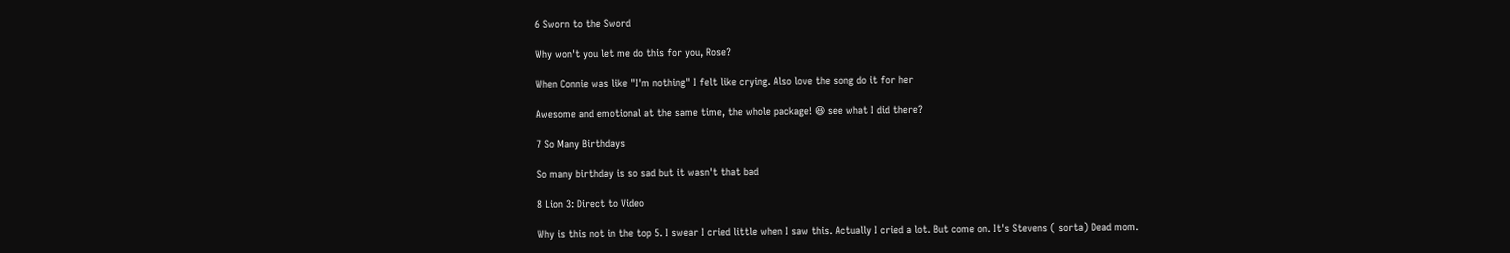6 Sworn to the Sword

Why won't you let me do this for you, Rose?

When Connie was like "I'm nothing" I felt like crying. Also love the song do it for her

Awesome and emotional at the same time, the whole package! 😆 see what I did there?

7 So Many Birthdays

So many birthday is so sad but it wasn't that bad

8 Lion 3: Direct to Video

Why is this not in the top 5. I swear I cried little when I saw this. Actually I cried a lot. But come on. It's Stevens ( sorta) Dead mom.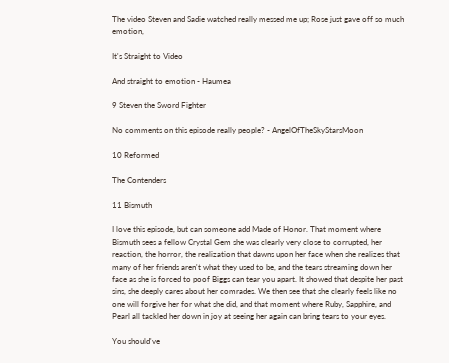The video Steven and Sadie watched really messed me up; Rose just gave off so much emotion,

It's Straight to Video

And straight to emotion - Haumea

9 Steven the Sword Fighter

No comments on this episode really people? - AngelOfTheSkyStarsMoon

10 Reformed

The Contenders

11 Bismuth

I love this episode, but can someone add Made of Honor. That moment where Bismuth sees a fellow Crystal Gem she was clearly very close to corrupted, her reaction, the horror, the realization that dawns upon her face when she realizes that many of her friends aren't what they used to be, and the tears streaming down her face as she is forced to poof Biggs can tear you apart. It showed that despite her past sins, she deeply cares about her comrades. We then see that she clearly feels like no one will forgive her for what she did, and that moment where Ruby, Sapphire, and Pearl all tackled her down in joy at seeing her again can bring tears to your eyes.

You should've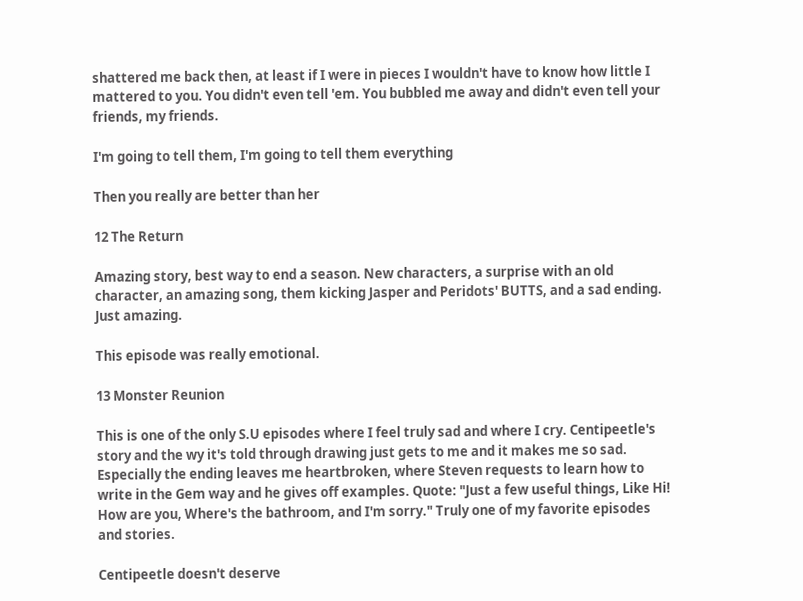shattered me back then, at least if I were in pieces I wouldn't have to know how little I mattered to you. You didn't even tell 'em. You bubbled me away and didn't even tell your friends, my friends.

I'm going to tell them, I'm going to tell them everything

Then you really are better than her

12 The Return

Amazing story, best way to end a season. New characters, a surprise with an old character, an amazing song, them kicking Jasper and Peridots' BUTTS, and a sad ending. Just amazing.

This episode was really emotional.

13 Monster Reunion

This is one of the only S.U episodes where I feel truly sad and where I cry. Centipeetle's story and the wy it's told through drawing just gets to me and it makes me so sad. Especially the ending leaves me heartbroken, where Steven requests to learn how to write in the Gem way and he gives off examples. Quote: "Just a few useful things, Like Hi! How are you, Where's the bathroom, and I'm sorry." Truly one of my favorite episodes and stories.

Centipeetle doesn't deserve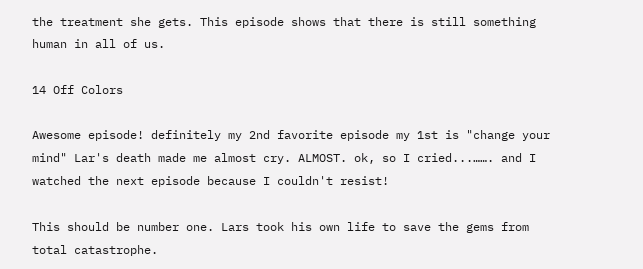the treatment she gets. This episode shows that there is still something human in all of us.

14 Off Colors

Awesome episode! definitely my 2nd favorite episode my 1st is "change your mind" Lar's death made me almost cry. ALMOST. ok, so I cried...……. and I watched the next episode because I couldn't resist!

This should be number one. Lars took his own life to save the gems from total catastrophe.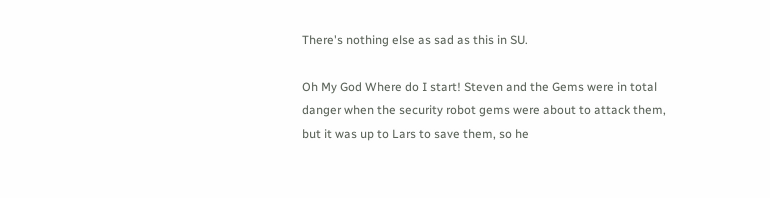There's nothing else as sad as this in SU.

Oh My God Where do I start! Steven and the Gems were in total danger when the security robot gems were about to attack them, but it was up to Lars to save them, so he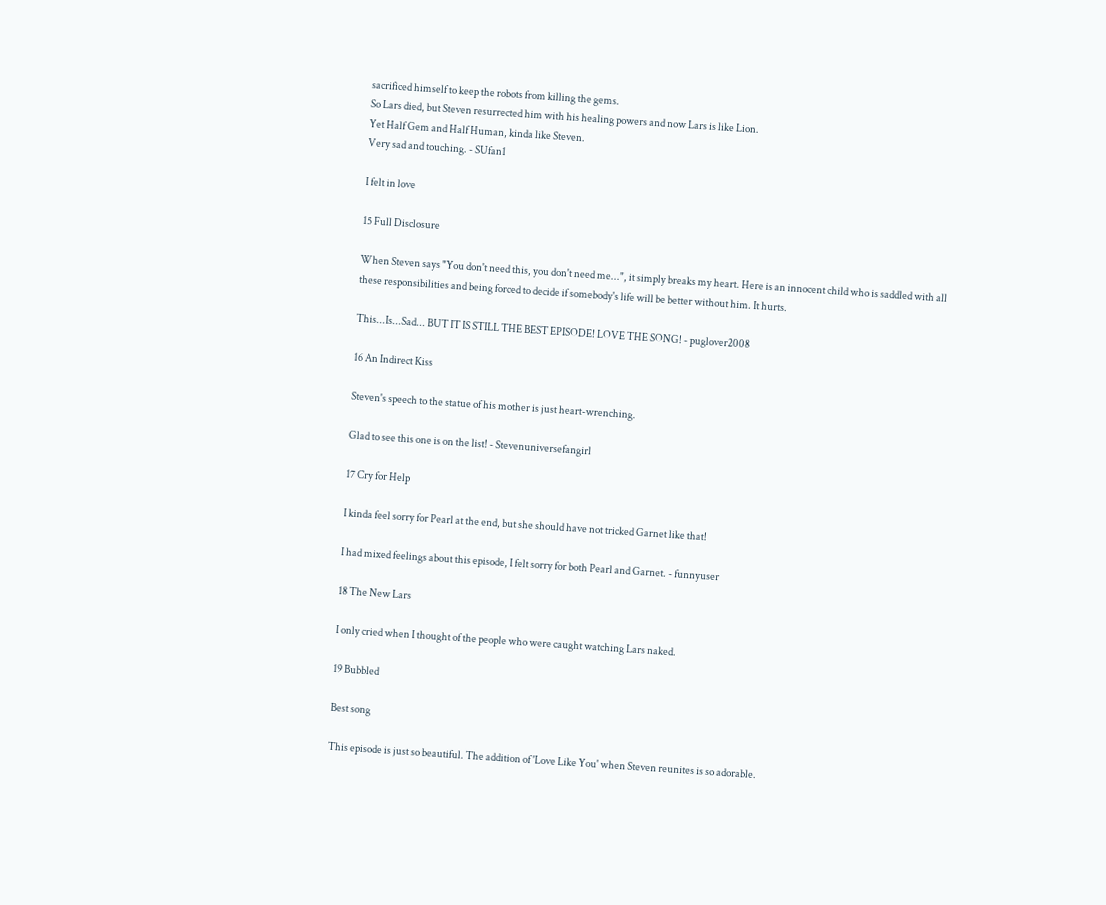sacrificed himself to keep the robots from killing the gems.
So Lars died, but Steven resurrected him with his healing powers and now Lars is like Lion.
Yet Half Gem and Half Human, kinda like Steven.
Very sad and touching. - SUfan1

I felt in love

15 Full Disclosure

When Steven says "You don't need this, you don't need me...", it simply breaks my heart. Here is an innocent child who is saddled with all these responsibilities and being forced to decide if somebody's life will be better without him. It hurts.

This...Is...Sad... BUT IT IS STILL THE BEST EPISODE! LOVE THE SONG! - puglover2008

16 An Indirect Kiss

Steven's speech to the statue of his mother is just heart-wrenching.

Glad to see this one is on the list! - Stevenuniversefangirl

17 Cry for Help

I kinda feel sorry for Pearl at the end, but she should have not tricked Garnet like that!

I had mixed feelings about this episode, I felt sorry for both Pearl and Garnet. - funnyuser

18 The New Lars

I only cried when I thought of the people who were caught watching Lars naked.

19 Bubbled

Best song

This episode is just so beautiful. The addition of 'Love Like You' when Steven reunites is so adorable.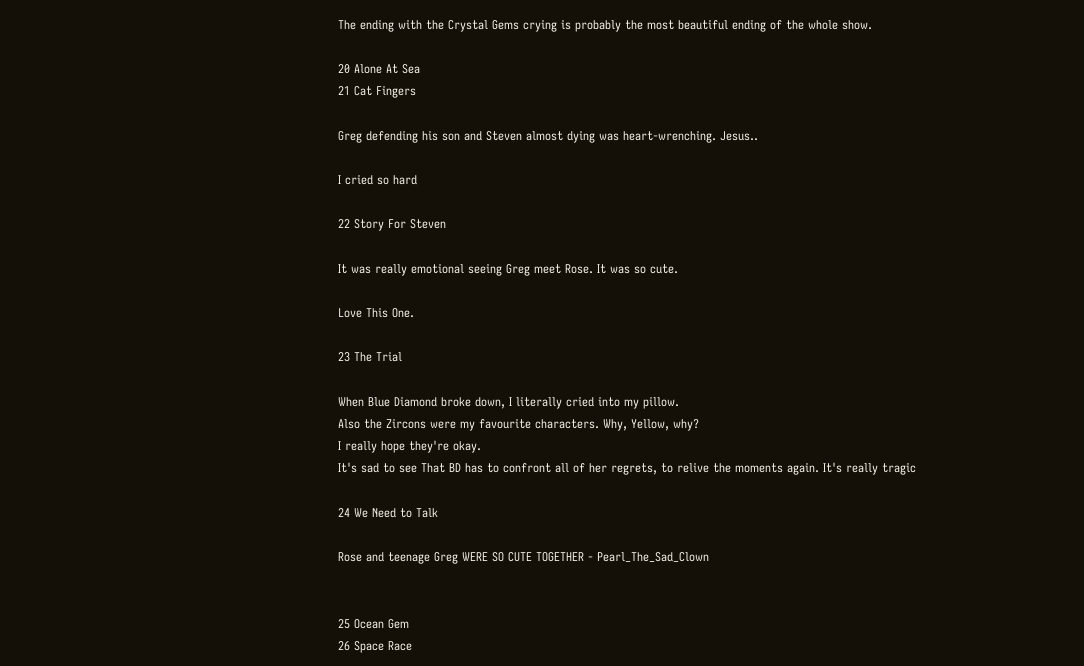The ending with the Crystal Gems crying is probably the most beautiful ending of the whole show.

20 Alone At Sea
21 Cat Fingers

Greg defending his son and Steven almost dying was heart-wrenching. Jesus..

I cried so hard

22 Story For Steven

It was really emotional seeing Greg meet Rose. It was so cute.

Love This One.

23 The Trial

When Blue Diamond broke down, I literally cried into my pillow.
Also the Zircons were my favourite characters. Why, Yellow, why?
I really hope they're okay.
It's sad to see That BD has to confront all of her regrets, to relive the moments again. It's really tragic

24 We Need to Talk

Rose and teenage Greg WERE SO CUTE TOGETHER - Pearl_The_Sad_Clown


25 Ocean Gem
26 Space Race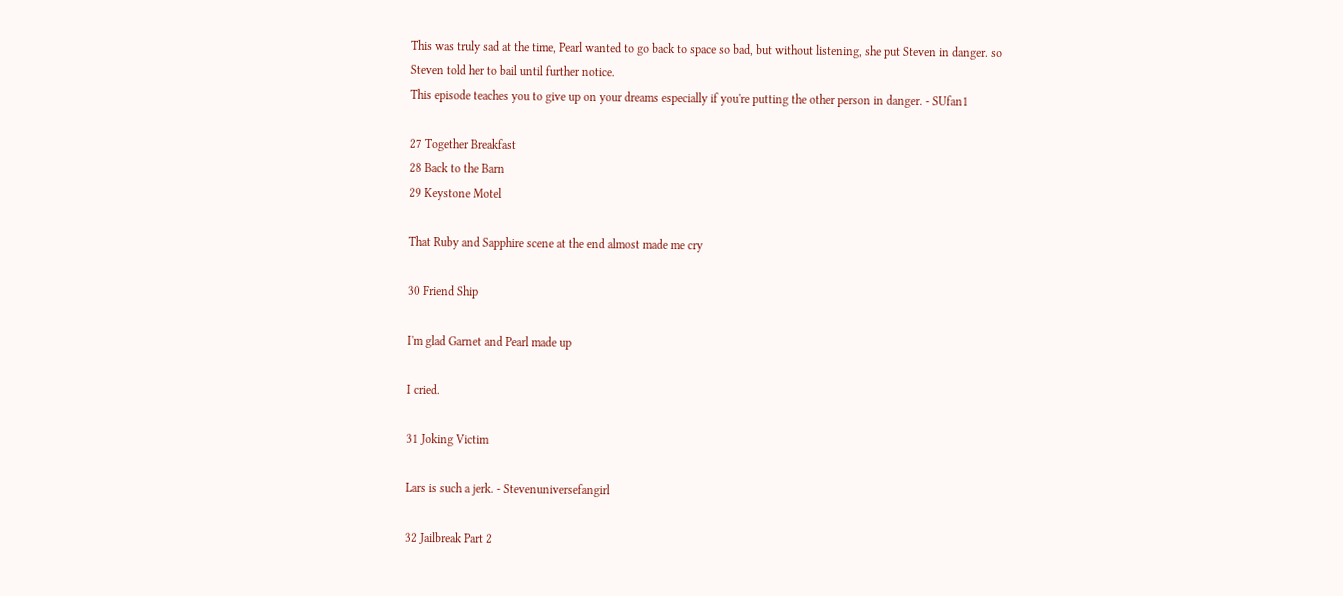This was truly sad at the time, Pearl wanted to go back to space so bad, but without listening, she put Steven in danger. so Steven told her to bail until further notice.
This episode teaches you to give up on your dreams especially if you're putting the other person in danger. - SUfan1

27 Together Breakfast
28 Back to the Barn
29 Keystone Motel

That Ruby and Sapphire scene at the end almost made me cry

30 Friend Ship

I'm glad Garnet and Pearl made up

I cried.

31 Joking Victim

Lars is such a jerk. - Stevenuniversefangirl

32 Jailbreak Part 2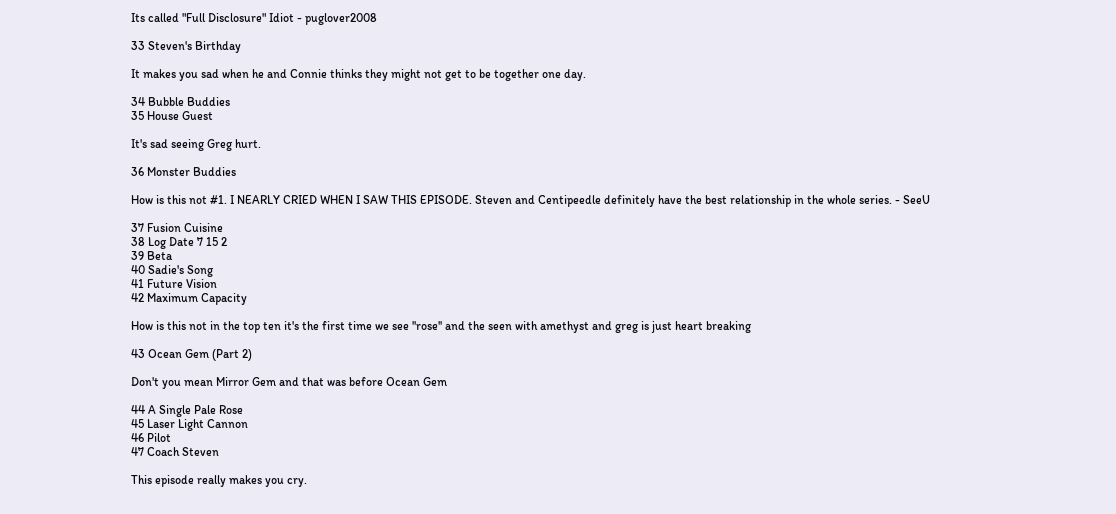Its called "Full Disclosure" Idiot - puglover2008

33 Steven's Birthday

It makes you sad when he and Connie thinks they might not get to be together one day.

34 Bubble Buddies
35 House Guest

It's sad seeing Greg hurt.

36 Monster Buddies

How is this not #1. I NEARLY CRIED WHEN I SAW THIS EPISODE. Steven and Centipeedle definitely have the best relationship in the whole series. - SeeU

37 Fusion Cuisine
38 Log Date 7 15 2
39 Beta
40 Sadie's Song
41 Future Vision
42 Maximum Capacity

How is this not in the top ten it's the first time we see ''rose'' and the seen with amethyst and greg is just heart breaking

43 Ocean Gem (Part 2)

Don't you mean Mirror Gem and that was before Ocean Gem

44 A Single Pale Rose
45 Laser Light Cannon
46 Pilot
47 Coach Steven

This episode really makes you cry.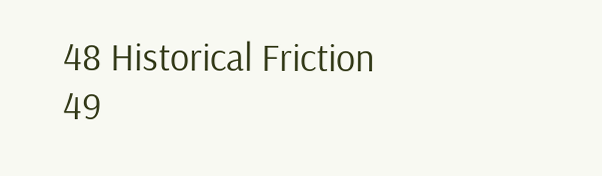48 Historical Friction
49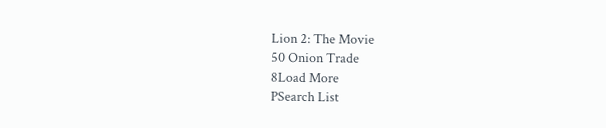Lion 2: The Movie
50 Onion Trade
8Load More
PSearch List